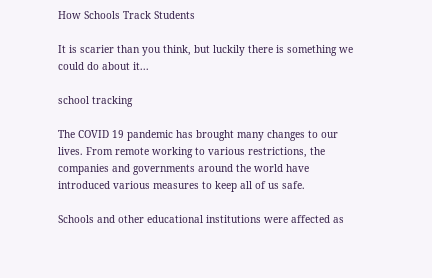How Schools Track Students

It is scarier than you think, but luckily there is something we could do about it...

school tracking

The COVID 19 pandemic has brought many changes to our lives. From remote working to various restrictions, the companies and governments around the world have introduced various measures to keep all of us safe.

Schools and other educational institutions were affected as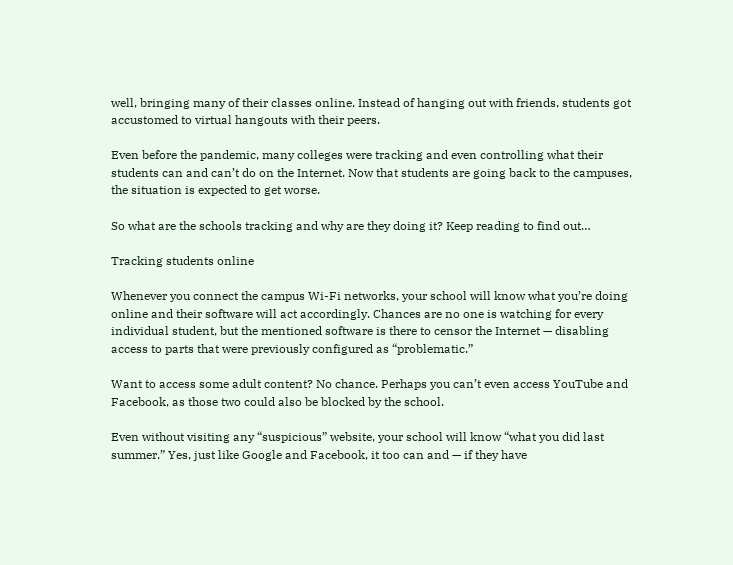well, bringing many of their classes online. Instead of hanging out with friends, students got accustomed to virtual hangouts with their peers.

Even before the pandemic, many colleges were tracking and even controlling what their students can and can’t do on the Internet. Now that students are going back to the campuses, the situation is expected to get worse.

So what are the schools tracking and why are they doing it? Keep reading to find out…

Tracking students online

Whenever you connect the campus Wi-Fi networks, your school will know what you’re doing online and their software will act accordingly. Chances are no one is watching for every individual student, but the mentioned software is there to censor the Internet — disabling access to parts that were previously configured as “problematic.”

Want to access some adult content? No chance. Perhaps you can’t even access YouTube and Facebook, as those two could also be blocked by the school.

Even without visiting any “suspicious” website, your school will know “what you did last summer.” Yes, just like Google and Facebook, it too can and — if they have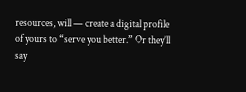resources, will — create a digital profile of yours to “serve you better.” Or they’ll say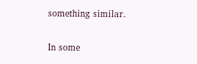something similar.

In some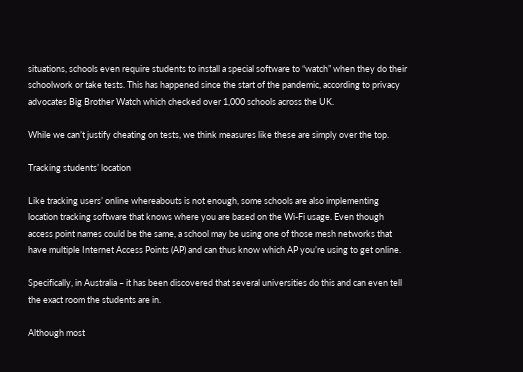situations, schools even require students to install a special software to “watch” when they do their schoolwork or take tests. This has happened since the start of the pandemic, according to privacy advocates Big Brother Watch which checked over 1,000 schools across the UK.

While we can’t justify cheating on tests, we think measures like these are simply over the top.

Tracking students’ location

Like tracking users’ online whereabouts is not enough, some schools are also implementing location tracking software that knows where you are based on the Wi-Fi usage. Even though access point names could be the same, a school may be using one of those mesh networks that have multiple Internet Access Points (AP) and can thus know which AP you’re using to get online.

Specifically, in Australia – it has been discovered that several universities do this and can even tell the exact room the students are in.

Although most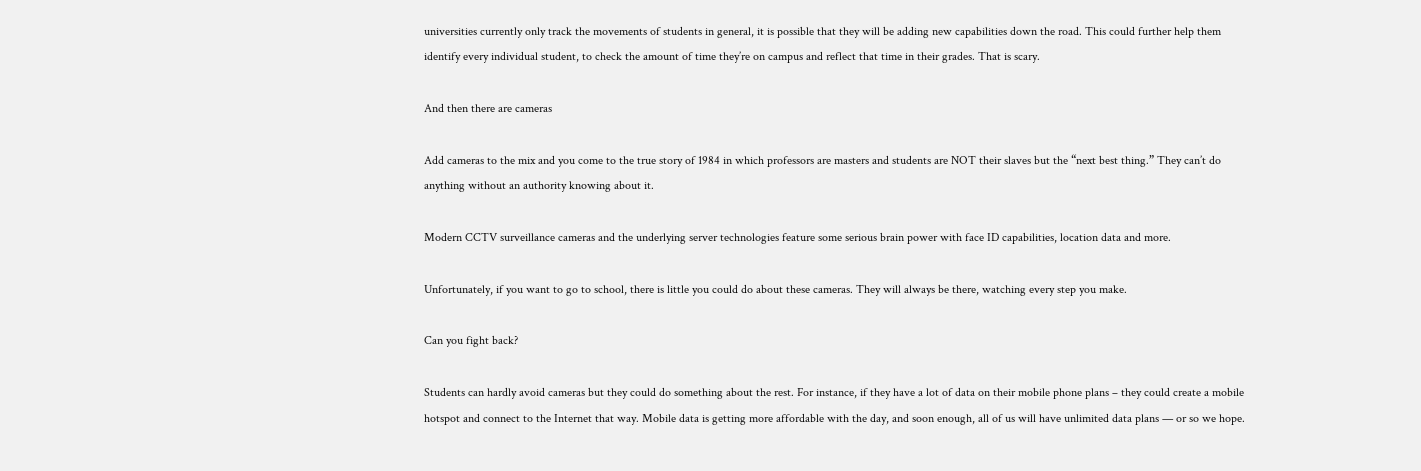universities currently only track the movements of students in general, it is possible that they will be adding new capabilities down the road. This could further help them identify every individual student, to check the amount of time they’re on campus and reflect that time in their grades. That is scary.

And then there are cameras

Add cameras to the mix and you come to the true story of 1984 in which professors are masters and students are NOT their slaves but the “next best thing.” They can’t do anything without an authority knowing about it.

Modern CCTV surveillance cameras and the underlying server technologies feature some serious brain power with face ID capabilities, location data and more.

Unfortunately, if you want to go to school, there is little you could do about these cameras. They will always be there, watching every step you make.

Can you fight back?

Students can hardly avoid cameras but they could do something about the rest. For instance, if they have a lot of data on their mobile phone plans – they could create a mobile hotspot and connect to the Internet that way. Mobile data is getting more affordable with the day, and soon enough, all of us will have unlimited data plans — or so we hope.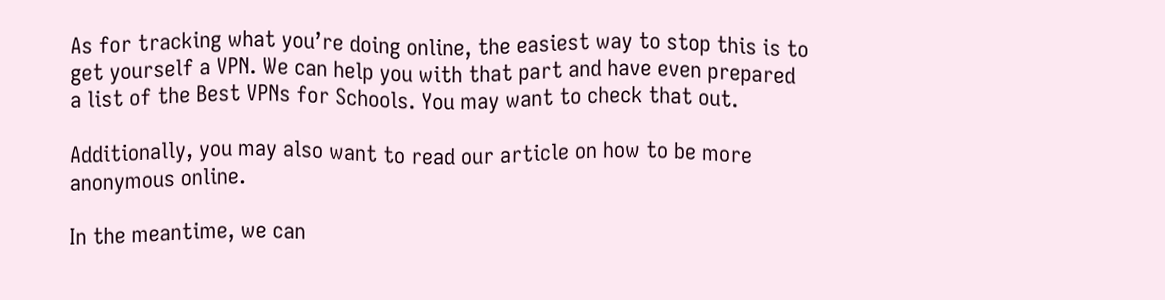As for tracking what you’re doing online, the easiest way to stop this is to get yourself a VPN. We can help you with that part and have even prepared a list of the Best VPNs for Schools. You may want to check that out.

Additionally, you may also want to read our article on how to be more anonymous online.

In the meantime, we can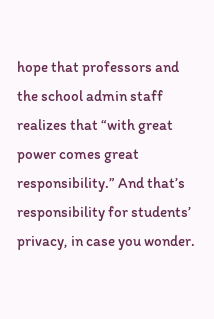hope that professors and the school admin staff realizes that “with great power comes great responsibility.” And that’s responsibility for students’ privacy, in case you wonder.